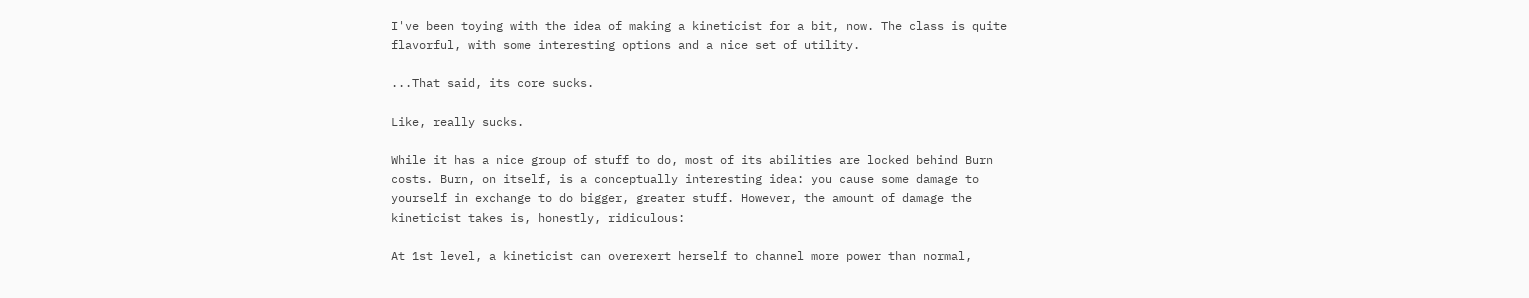I've been toying with the idea of making a kineticist for a bit, now. The class is quite flavorful, with some interesting options and a nice set of utility.

...That said, its core sucks.

Like, really sucks.

While it has a nice group of stuff to do, most of its abilities are locked behind Burn costs. Burn, on itself, is a conceptually interesting idea: you cause some damage to yourself in exchange to do bigger, greater stuff. However, the amount of damage the kineticist takes is, honestly, ridiculous:

At 1st level, a kineticist can overexert herself to channel more power than normal,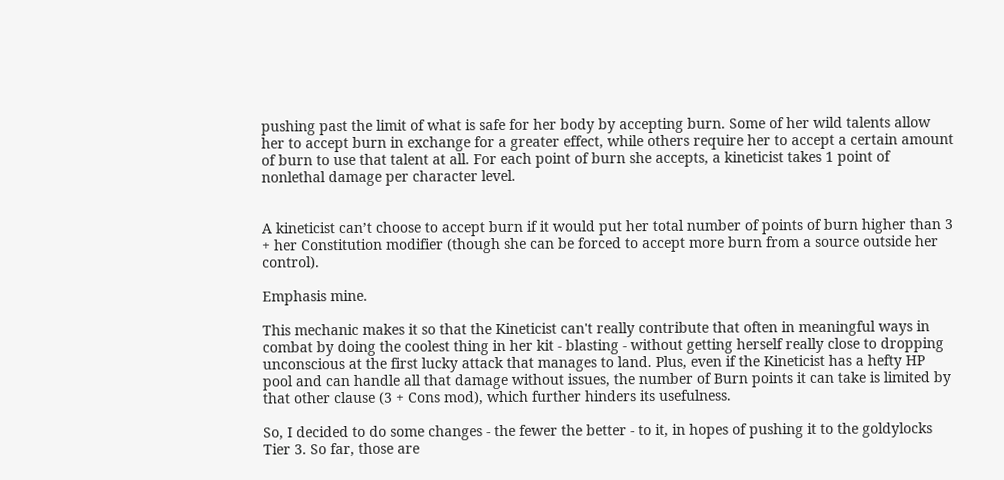pushing past the limit of what is safe for her body by accepting burn. Some of her wild talents allow her to accept burn in exchange for a greater effect, while others require her to accept a certain amount of burn to use that talent at all. For each point of burn she accepts, a kineticist takes 1 point of nonlethal damage per character level.


A kineticist can’t choose to accept burn if it would put her total number of points of burn higher than 3 + her Constitution modifier (though she can be forced to accept more burn from a source outside her control).

Emphasis mine.

This mechanic makes it so that the Kineticist can't really contribute that often in meaningful ways in combat by doing the coolest thing in her kit - blasting - without getting herself really close to dropping unconscious at the first lucky attack that manages to land. Plus, even if the Kineticist has a hefty HP pool and can handle all that damage without issues, the number of Burn points it can take is limited by that other clause (3 + Cons mod), which further hinders its usefulness.

So, I decided to do some changes - the fewer the better - to it, in hopes of pushing it to the goldylocks Tier 3. So far, those are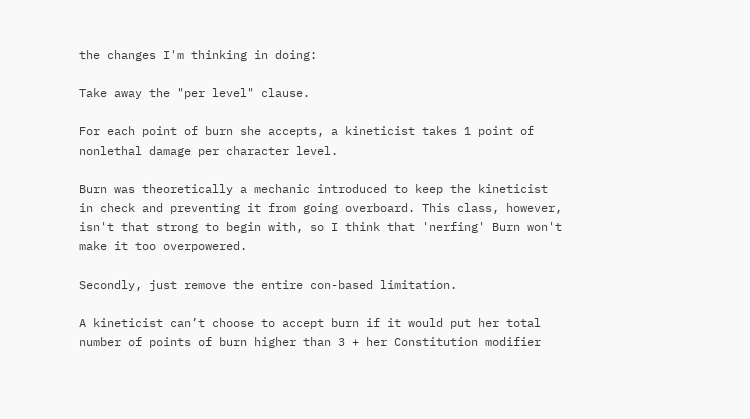the changes I'm thinking in doing:

Take away the "per level" clause.

For each point of burn she accepts, a kineticist takes 1 point of nonlethal damage per character level.

Burn was theoretically a mechanic introduced to keep the kineticist in check and preventing it from going overboard. This class, however, isn't that strong to begin with, so I think that 'nerfing' Burn won't make it too overpowered.

Secondly, just remove the entire con-based limitation.

A kineticist can’t choose to accept burn if it would put her total number of points of burn higher than 3 + her Constitution modifier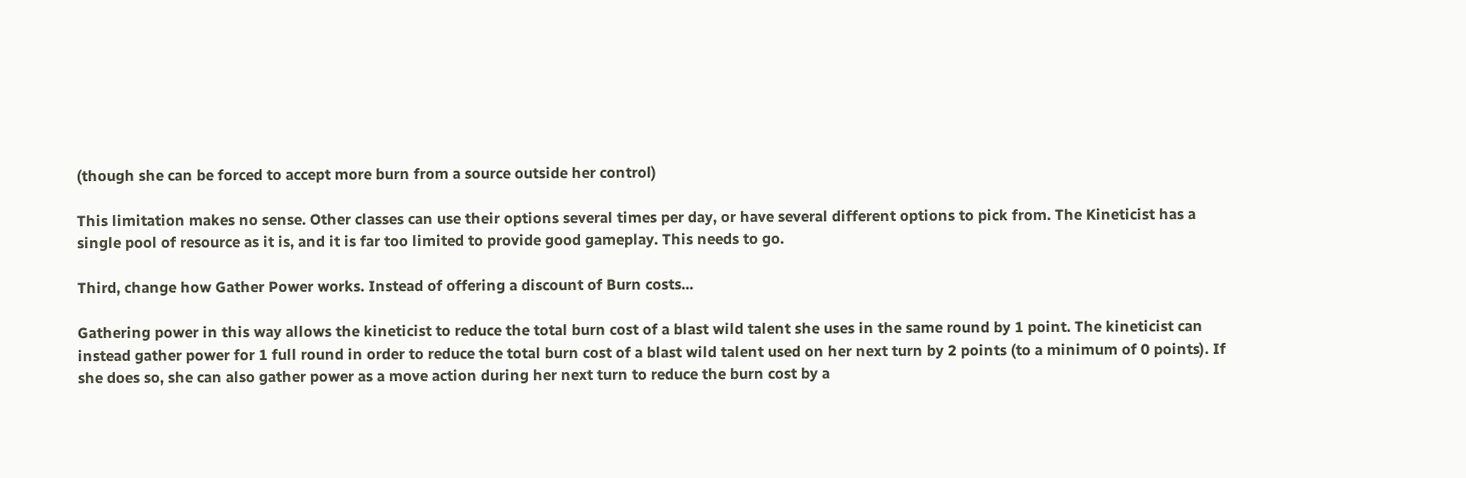(though she can be forced to accept more burn from a source outside her control)

This limitation makes no sense. Other classes can use their options several times per day, or have several different options to pick from. The Kineticist has a single pool of resource as it is, and it is far too limited to provide good gameplay. This needs to go.

Third, change how Gather Power works. Instead of offering a discount of Burn costs...

Gathering power in this way allows the kineticist to reduce the total burn cost of a blast wild talent she uses in the same round by 1 point. The kineticist can instead gather power for 1 full round in order to reduce the total burn cost of a blast wild talent used on her next turn by 2 points (to a minimum of 0 points). If she does so, she can also gather power as a move action during her next turn to reduce the burn cost by a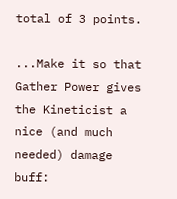total of 3 points.

...Make it so that Gather Power gives the Kineticist a nice (and much needed) damage buff: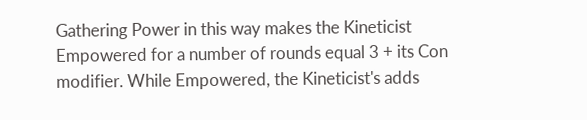Gathering Power in this way makes the Kineticist Empowered for a number of rounds equal 3 + its Con modifier. While Empowered, the Kineticist's adds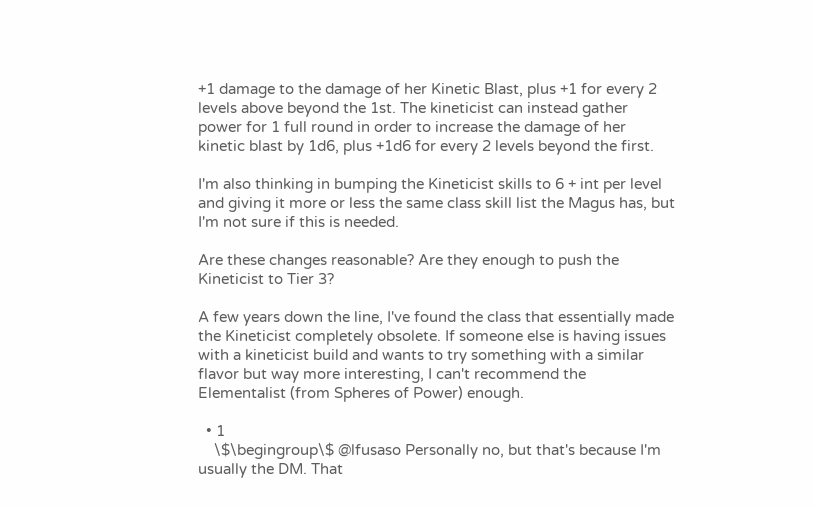+1 damage to the damage of her Kinetic Blast, plus +1 for every 2 levels above beyond the 1st. The kineticist can instead gather power for 1 full round in order to increase the damage of her kinetic blast by 1d6, plus +1d6 for every 2 levels beyond the first.

I'm also thinking in bumping the Kineticist skills to 6 + int per level and giving it more or less the same class skill list the Magus has, but I'm not sure if this is needed.

Are these changes reasonable? Are they enough to push the Kineticist to Tier 3?

A few years down the line, I've found the class that essentially made the Kineticist completely obsolete. If someone else is having issues with a kineticist build and wants to try something with a similar flavor but way more interesting, I can't recommend the Elementalist (from Spheres of Power) enough.

  • 1
    \$\begingroup\$ @lfusaso Personally no, but that's because I'm usually the DM. That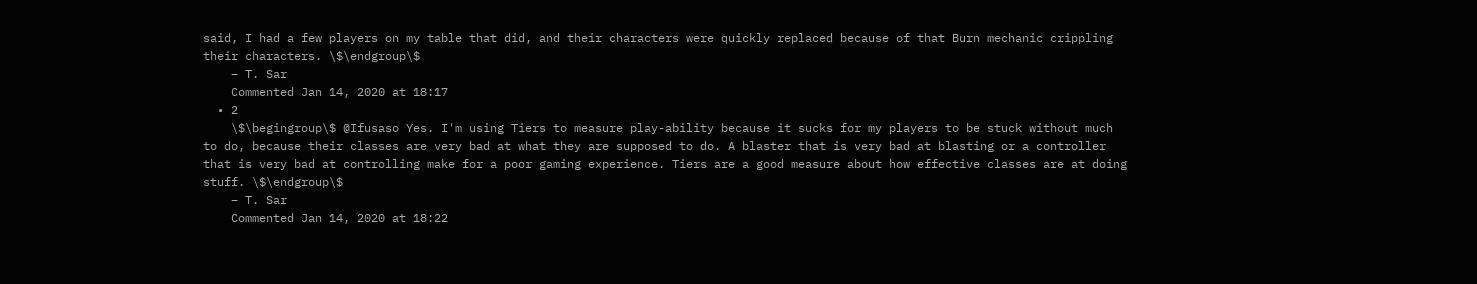said, I had a few players on my table that did, and their characters were quickly replaced because of that Burn mechanic crippling their characters. \$\endgroup\$
    – T. Sar
    Commented Jan 14, 2020 at 18:17
  • 2
    \$\begingroup\$ @Ifusaso Yes. I'm using Tiers to measure play-ability because it sucks for my players to be stuck without much to do, because their classes are very bad at what they are supposed to do. A blaster that is very bad at blasting or a controller that is very bad at controlling make for a poor gaming experience. Tiers are a good measure about how effective classes are at doing stuff. \$\endgroup\$
    – T. Sar
    Commented Jan 14, 2020 at 18:22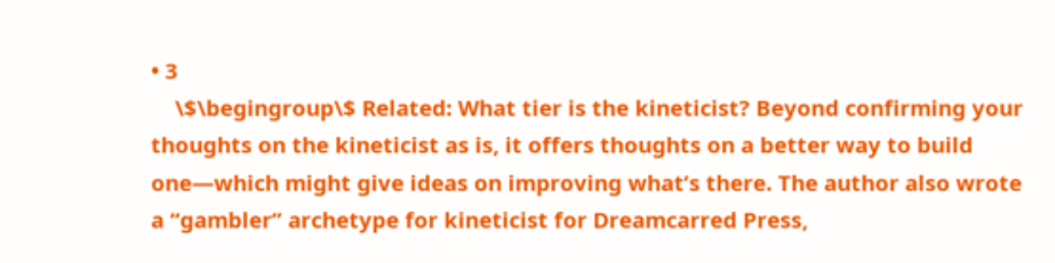• 3
    \$\begingroup\$ Related: What tier is the kineticist? Beyond confirming your thoughts on the kineticist as is, it offers thoughts on a better way to build one—which might give ideas on improving what’s there. The author also wrote a “gambler” archetype for kineticist for Dreamcarred Press,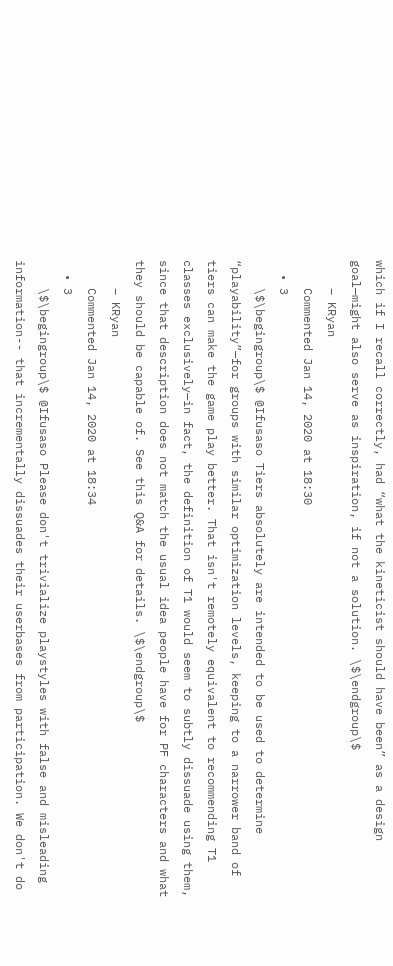which if I recall correctly, had “what the kineticist should have been” as a design goal—might also serve as inspiration, if not a solution. \$\endgroup\$
    – KRyan
    Commented Jan 14, 2020 at 18:30
  • 3
    \$\begingroup\$ @Ifusaso Tiers absolutely are intended to be used to determine “playability”—for groups with similar optimization levels, keeping to a narrower band of tiers can make the game play better. That isn't remotely equivalent to recommending T1 classes exclusively—in fact, the definition of T1 would seem to subtly dissuade using them, since that description does not match the usual idea people have for PF characters and what they should be capable of. See this Q&A for details. \$\endgroup\$
    – KRyan
    Commented Jan 14, 2020 at 18:34
  • 3
    \$\begingroup\$ @Ifusaso Please don't trivialize playstyles with false and misleading information-- that incrementally dissuades their userbases from participation. We don't do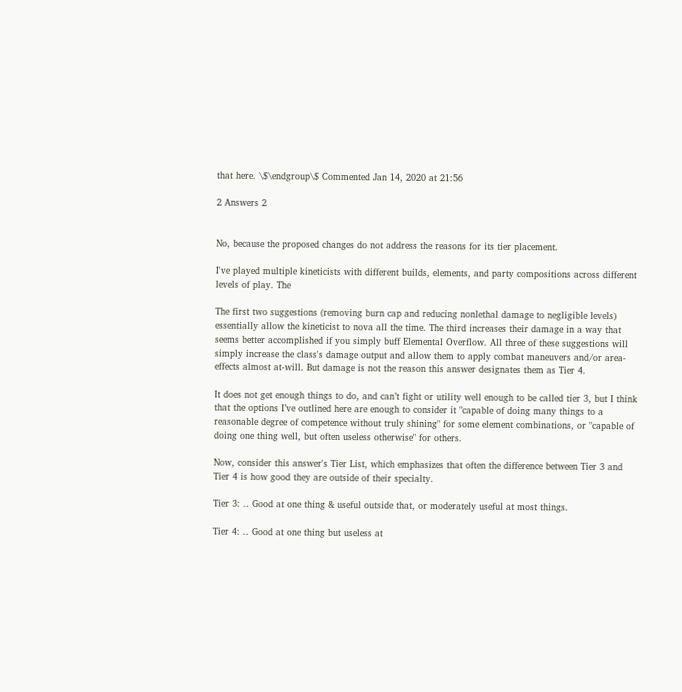that here. \$\endgroup\$ Commented Jan 14, 2020 at 21:56

2 Answers 2


No, because the proposed changes do not address the reasons for its tier placement.

I've played multiple kineticists with different builds, elements, and party compositions across different levels of play. The

The first two suggestions (removing burn cap and reducing nonlethal damage to negligible levels) essentially allow the kineticist to nova all the time. The third increases their damage in a way that seems better accomplished if you simply buff Elemental Overflow. All three of these suggestions will simply increase the class's damage output and allow them to apply combat maneuvers and/or area-effects almost at-will. But damage is not the reason this answer designates them as Tier 4.

It does not get enough things to do, and can’t fight or utility well enough to be called tier 3, but I think that the options I’ve outlined here are enough to consider it "capable of doing many things to a reasonable degree of competence without truly shining" for some element combinations, or "capable of doing one thing well, but often useless otherwise" for others.

Now, consider this answer's Tier List, which emphasizes that often the difference between Tier 3 and Tier 4 is how good they are outside of their specialty.

Tier 3: .. Good at one thing & useful outside that, or moderately useful at most things.

Tier 4: .. Good at one thing but useless at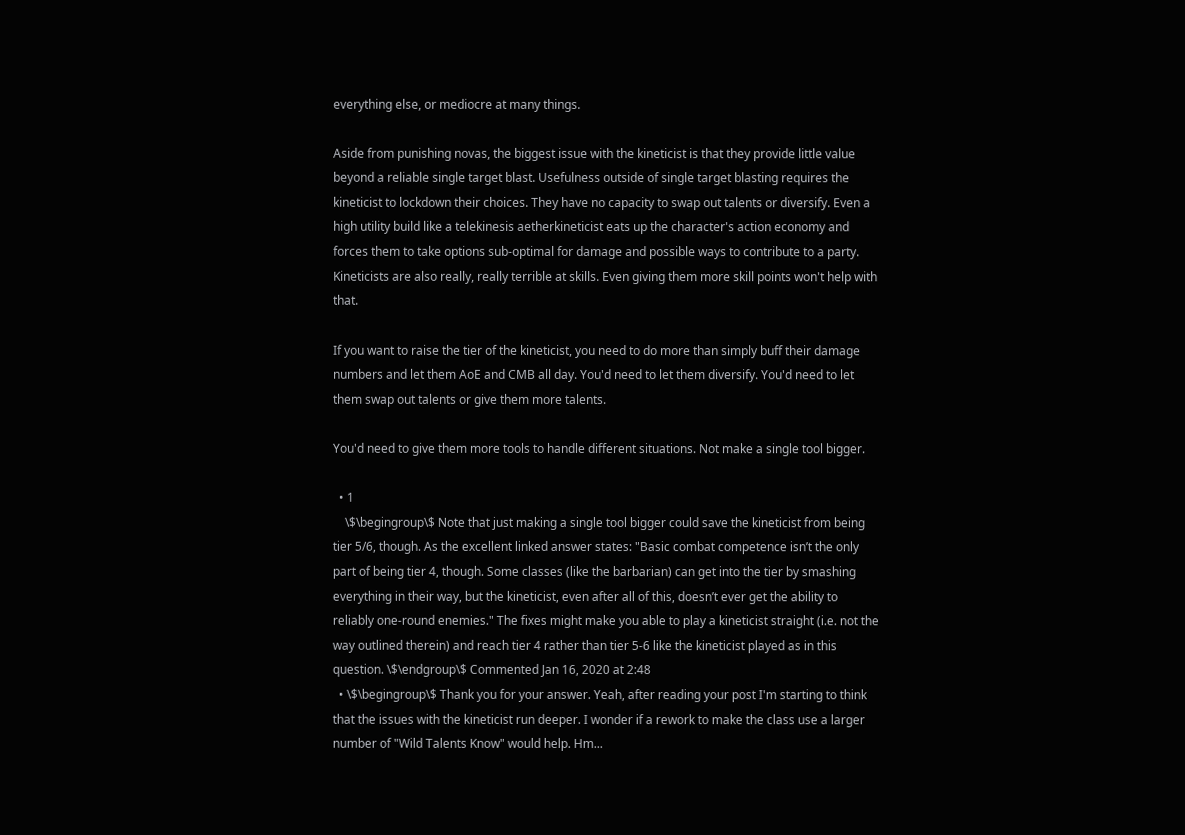everything else, or mediocre at many things.

Aside from punishing novas, the biggest issue with the kineticist is that they provide little value beyond a reliable single target blast. Usefulness outside of single target blasting requires the kineticist to lockdown their choices. They have no capacity to swap out talents or diversify. Even a high utility build like a telekinesis aetherkineticist eats up the character's action economy and forces them to take options sub-optimal for damage and possible ways to contribute to a party. Kineticists are also really, really terrible at skills. Even giving them more skill points won't help with that.

If you want to raise the tier of the kineticist, you need to do more than simply buff their damage numbers and let them AoE and CMB all day. You'd need to let them diversify. You'd need to let them swap out talents or give them more talents.

You'd need to give them more tools to handle different situations. Not make a single tool bigger.

  • 1
    \$\begingroup\$ Note that just making a single tool bigger could save the kineticist from being tier 5/6, though. As the excellent linked answer states: "Basic combat competence isn’t the only part of being tier 4, though. Some classes (like the barbarian) can get into the tier by smashing everything in their way, but the kineticist, even after all of this, doesn’t ever get the ability to reliably one-round enemies." The fixes might make you able to play a kineticist straight (i.e. not the way outlined therein) and reach tier 4 rather than tier 5-6 like the kineticist played as in this question. \$\endgroup\$ Commented Jan 16, 2020 at 2:48
  • \$\begingroup\$ Thank you for your answer. Yeah, after reading your post I'm starting to think that the issues with the kineticist run deeper. I wonder if a rework to make the class use a larger number of "Wild Talents Know" would help. Hm...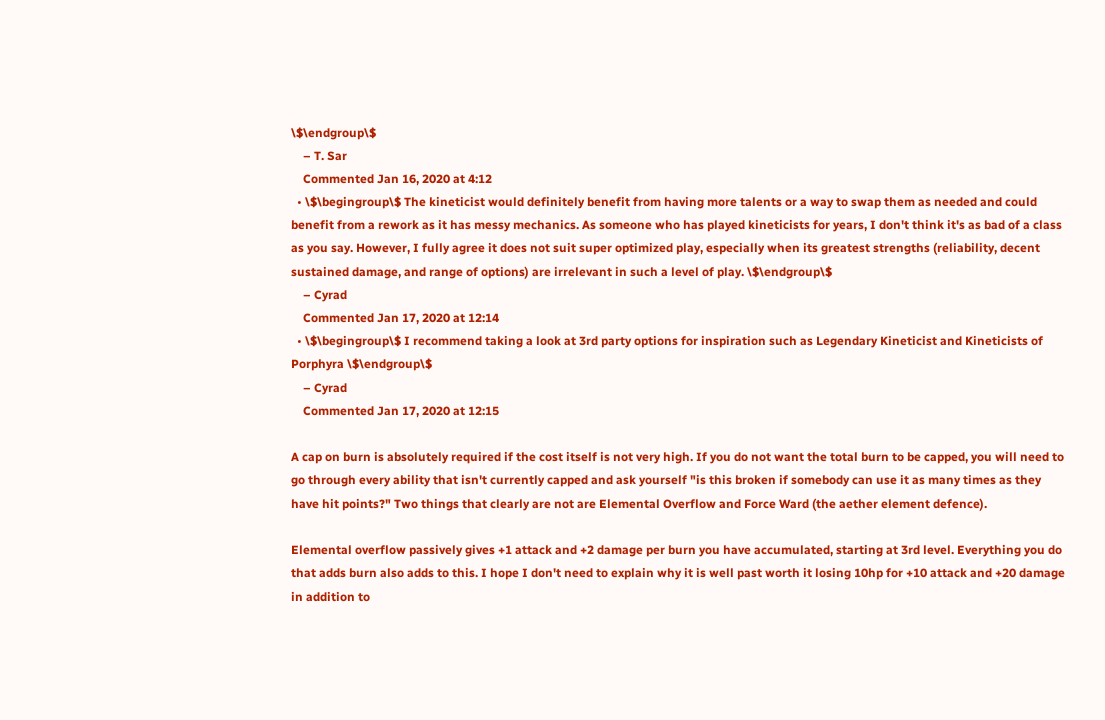\$\endgroup\$
    – T. Sar
    Commented Jan 16, 2020 at 4:12
  • \$\begingroup\$ The kineticist would definitely benefit from having more talents or a way to swap them as needed and could benefit from a rework as it has messy mechanics. As someone who has played kineticists for years, I don't think it's as bad of a class as you say. However, I fully agree it does not suit super optimized play, especially when its greatest strengths (reliability, decent sustained damage, and range of options) are irrelevant in such a level of play. \$\endgroup\$
    – Cyrad
    Commented Jan 17, 2020 at 12:14
  • \$\begingroup\$ I recommend taking a look at 3rd party options for inspiration such as Legendary Kineticist and Kineticists of Porphyra \$\endgroup\$
    – Cyrad
    Commented Jan 17, 2020 at 12:15

A cap on burn is absolutely required if the cost itself is not very high. If you do not want the total burn to be capped, you will need to go through every ability that isn't currently capped and ask yourself "is this broken if somebody can use it as many times as they have hit points?" Two things that clearly are not are Elemental Overflow and Force Ward (the aether element defence).

Elemental overflow passively gives +1 attack and +2 damage per burn you have accumulated, starting at 3rd level. Everything you do that adds burn also adds to this. I hope I don't need to explain why it is well past worth it losing 10hp for +10 attack and +20 damage in addition to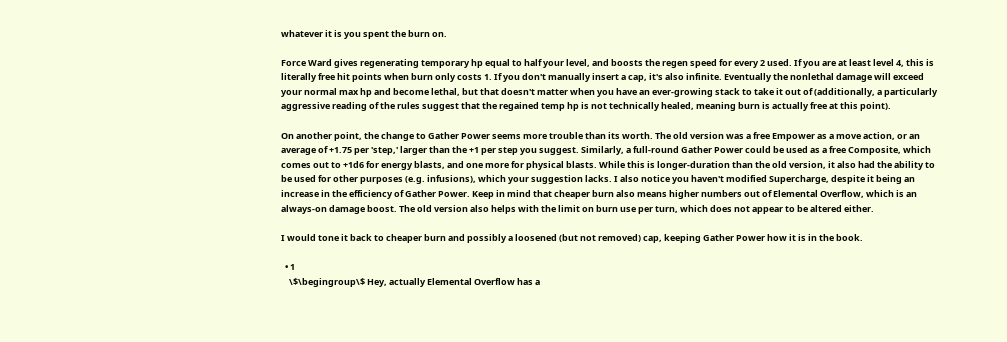whatever it is you spent the burn on.

Force Ward gives regenerating temporary hp equal to half your level, and boosts the regen speed for every 2 used. If you are at least level 4, this is literally free hit points when burn only costs 1. If you don't manually insert a cap, it's also infinite. Eventually the nonlethal damage will exceed your normal max hp and become lethal, but that doesn't matter when you have an ever-growing stack to take it out of (additionally, a particularly aggressive reading of the rules suggest that the regained temp hp is not technically healed, meaning burn is actually free at this point).

On another point, the change to Gather Power seems more trouble than its worth. The old version was a free Empower as a move action, or an average of +1.75 per 'step,' larger than the +1 per step you suggest. Similarly, a full-round Gather Power could be used as a free Composite, which comes out to +1d6 for energy blasts, and one more for physical blasts. While this is longer-duration than the old version, it also had the ability to be used for other purposes (e.g. infusions), which your suggestion lacks. I also notice you haven't modified Supercharge, despite it being an increase in the efficiency of Gather Power. Keep in mind that cheaper burn also means higher numbers out of Elemental Overflow, which is an always-on damage boost. The old version also helps with the limit on burn use per turn, which does not appear to be altered either.

I would tone it back to cheaper burn and possibly a loosened (but not removed) cap, keeping Gather Power how it is in the book.

  • 1
    \$\begingroup\$ Hey, actually Elemental Overflow has a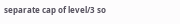separate cap of level/3 so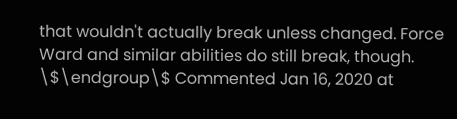that wouldn't actually break unless changed. Force Ward and similar abilities do still break, though. \$\endgroup\$ Commented Jan 16, 2020 at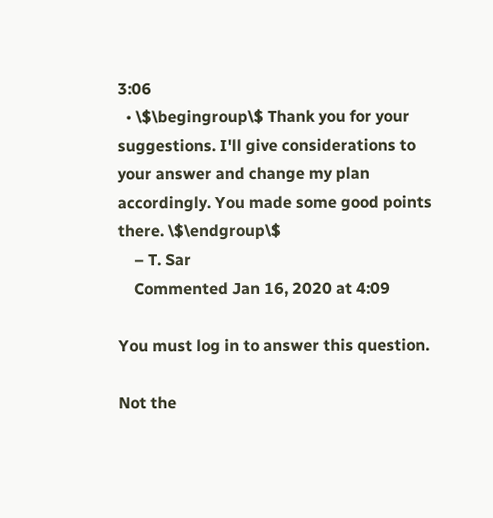3:06
  • \$\begingroup\$ Thank you for your suggestions. I'll give considerations to your answer and change my plan accordingly. You made some good points there. \$\endgroup\$
    – T. Sar
    Commented Jan 16, 2020 at 4:09

You must log in to answer this question.

Not the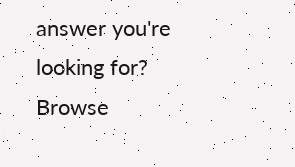answer you're looking for? Browse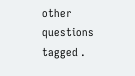other questions tagged .